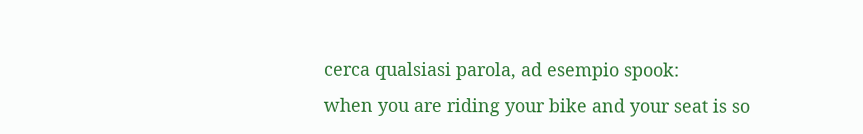cerca qualsiasi parola, ad esempio spook:
when you are riding your bike and your seat is so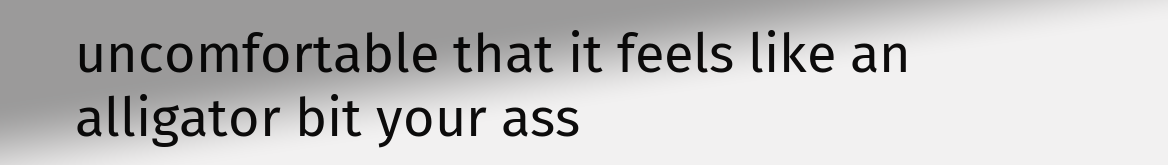uncomfortable that it feels like an alligator bit your ass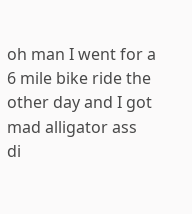oh man I went for a 6 mile bike ride the other day and I got mad alligator ass
di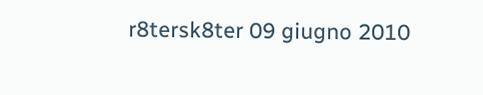r8tersk8ter 09 giugno 2010